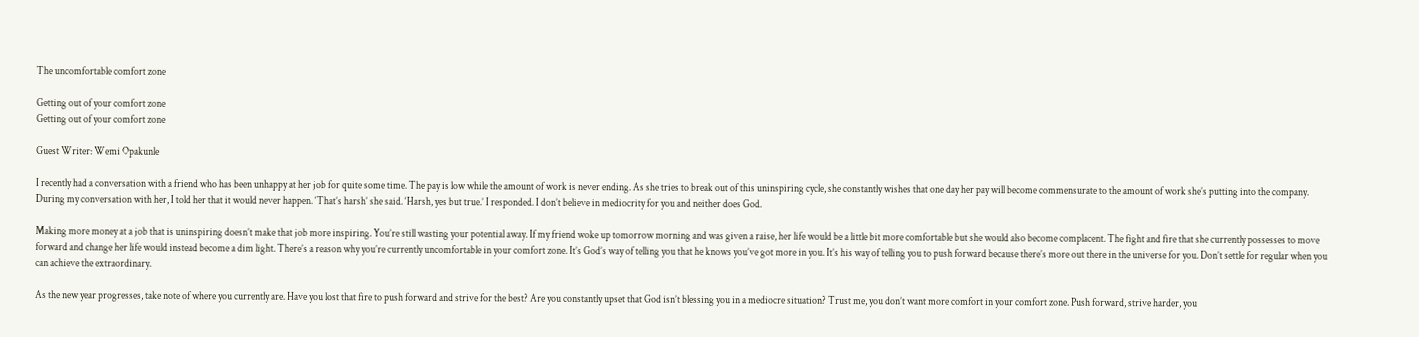The uncomfortable comfort zone

Getting out of your comfort zone
Getting out of your comfort zone

Guest Writer: Wemi Opakunle

I recently had a conversation with a friend who has been unhappy at her job for quite some time. The pay is low while the amount of work is never ending. As she tries to break out of this uninspiring cycle, she constantly wishes that one day her pay will become commensurate to the amount of work she’s putting into the company. During my conversation with her, I told her that it would never happen. ‘That’s harsh’ she said. ‘Harsh, yes but true.’ I responded. I don’t believe in mediocrity for you and neither does God.

Making more money at a job that is uninspiring doesn’t make that job more inspiring. You’re still wasting your potential away. If my friend woke up tomorrow morning and was given a raise, her life would be a little bit more comfortable but she would also become complacent. The fight and fire that she currently possesses to move forward and change her life would instead become a dim light. There’s a reason why you’re currently uncomfortable in your comfort zone. It’s God’s way of telling you that he knows you’ve got more in you. It’s his way of telling you to push forward because there’s more out there in the universe for you. Don’t settle for regular when you can achieve the extraordinary.

As the new year progresses, take note of where you currently are. Have you lost that fire to push forward and strive for the best? Are you constantly upset that God isn’t blessing you in a mediocre situation? Trust me, you don’t want more comfort in your comfort zone. Push forward, strive harder, you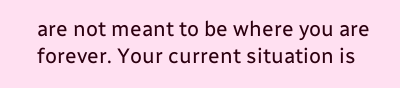are not meant to be where you are forever. Your current situation is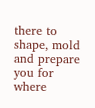there to shape, mold and prepare you for where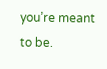you’re meant to be.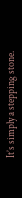It’s simply a stepping stone.